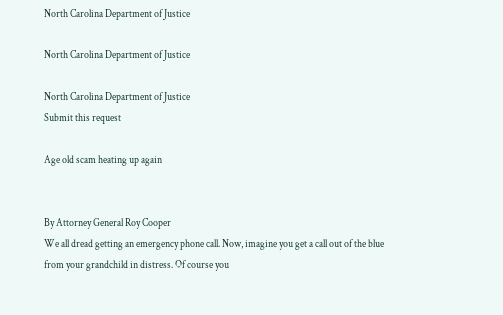North Carolina Department of Justice

North Carolina Department of Justice

North Carolina Department of Justice
Submit this request

Age old scam heating up again


By Attorney General Roy Cooper
We all dread getting an emergency phone call. Now, imagine you get a call out of the blue from your grandchild in distress. Of course you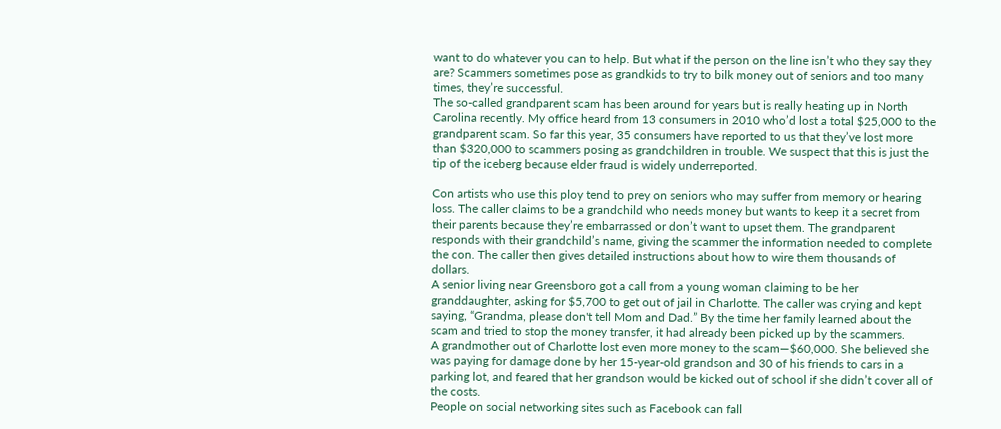want to do whatever you can to help. But what if the person on the line isn’t who they say they are? Scammers sometimes pose as grandkids to try to bilk money out of seniors and too many times, they’re successful.
The so-called grandparent scam has been around for years but is really heating up in North Carolina recently. My office heard from 13 consumers in 2010 who’d lost a total $25,000 to the grandparent scam. So far this year, 35 consumers have reported to us that they’ve lost more than $320,000 to scammers posing as grandchildren in trouble. We suspect that this is just the tip of the iceberg because elder fraud is widely underreported.

Con artists who use this ploy tend to prey on seniors who may suffer from memory or hearing loss. The caller claims to be a grandchild who needs money but wants to keep it a secret from their parents because they’re embarrassed or don’t want to upset them. The grandparent responds with their grandchild’s name, giving the scammer the information needed to complete the con. The caller then gives detailed instructions about how to wire them thousands of dollars.
A senior living near Greensboro got a call from a young woman claiming to be her granddaughter, asking for $5,700 to get out of jail in Charlotte. The caller was crying and kept saying, “Grandma, please don't tell Mom and Dad.” By the time her family learned about the scam and tried to stop the money transfer, it had already been picked up by the scammers.
A grandmother out of Charlotte lost even more money to the scam—$60,000. She believed she was paying for damage done by her 15-year-old grandson and 30 of his friends to cars in a parking lot, and feared that her grandson would be kicked out of school if she didn’t cover all of the costs.
People on social networking sites such as Facebook can fall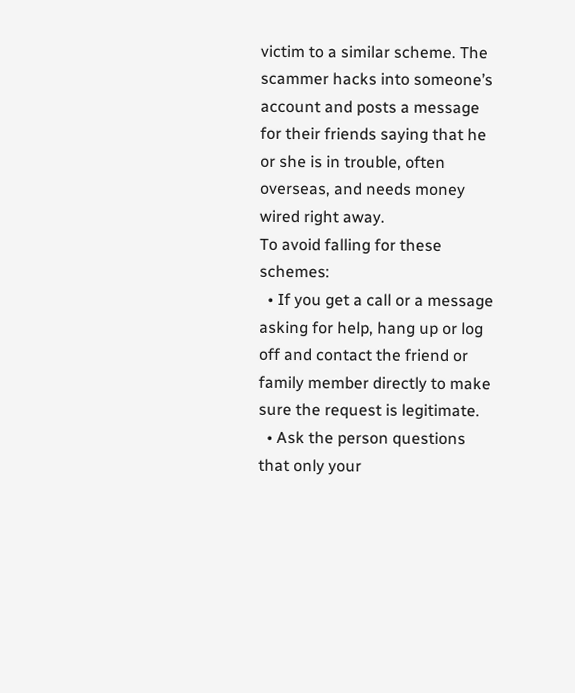victim to a similar scheme. The scammer hacks into someone’s account and posts a message for their friends saying that he or she is in trouble, often overseas, and needs money wired right away.
To avoid falling for these schemes:
  • If you get a call or a message asking for help, hang up or log off and contact the friend or family member directly to make sure the request is legitimate.
  • Ask the person questions that only your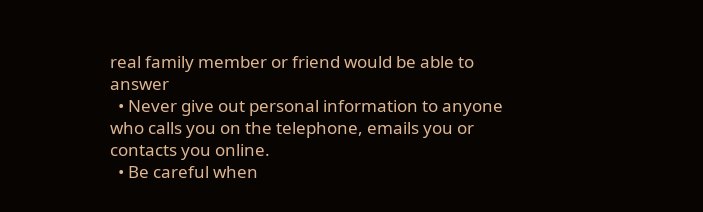real family member or friend would be able to answer
  • Never give out personal information to anyone who calls you on the telephone, emails you or contacts you online.
  • Be careful when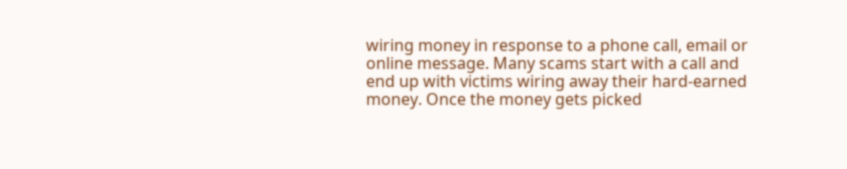wiring money in response to a phone call, email or online message. Many scams start with a call and end up with victims wiring away their hard-earned money. Once the money gets picked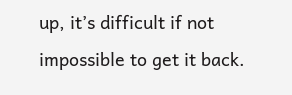up, it’s difficult if not impossible to get it back.